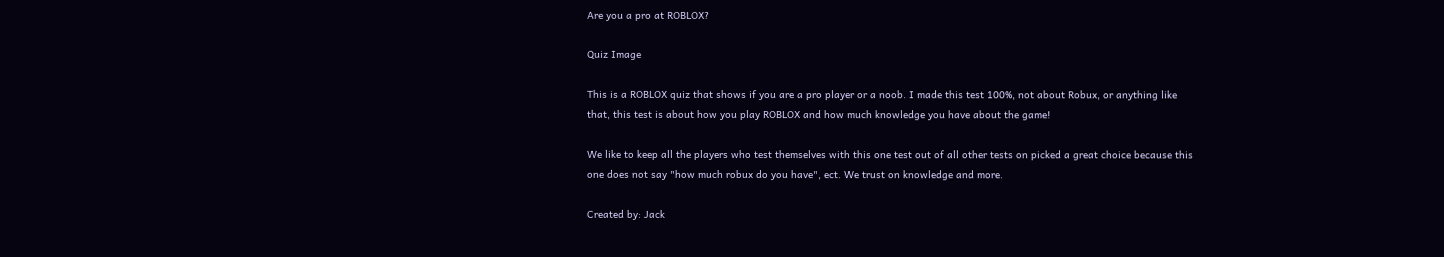Are you a pro at ROBLOX?

Quiz Image

This is a ROBLOX quiz that shows if you are a pro player or a noob. I made this test 100%, not about Robux, or anything like that, this test is about how you play ROBLOX and how much knowledge you have about the game!

We like to keep all the players who test themselves with this one test out of all other tests on picked a great choice because this one does not say "how much robux do you have", ect. We trust on knowledge and more.

Created by: Jack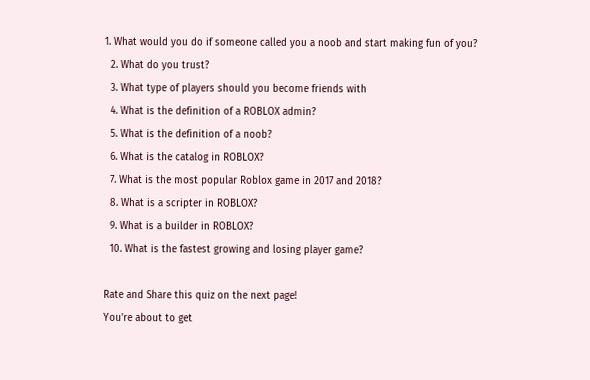1. What would you do if someone called you a noob and start making fun of you?
  2. What do you trust?
  3. What type of players should you become friends with
  4. What is the definition of a ROBLOX admin?
  5. What is the definition of a noob?
  6. What is the catalog in ROBLOX?
  7. What is the most popular Roblox game in 2017 and 2018?
  8. What is a scripter in ROBLOX?
  9. What is a builder in ROBLOX?
  10. What is the fastest growing and losing player game?

Rate and Share this quiz on the next page!
You're about to get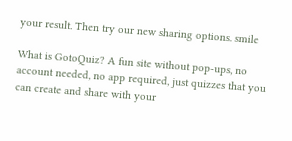your result. Then try our new sharing options. smile

What is GotoQuiz? A fun site without pop-ups, no account needed, no app required, just quizzes that you can create and share with your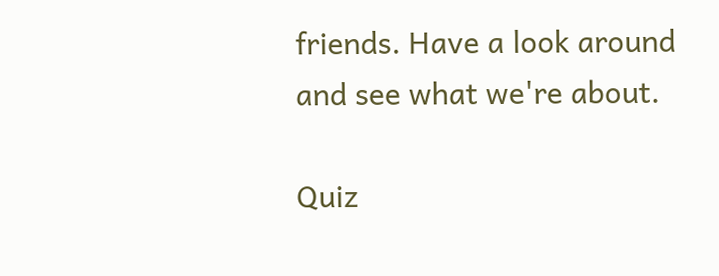friends. Have a look around and see what we're about.

Quiz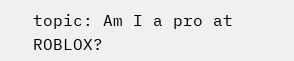topic: Am I a pro at ROBLOX?